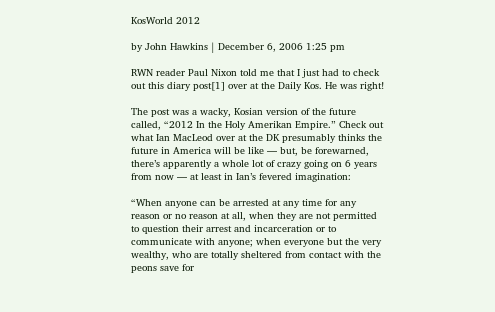KosWorld 2012

by John Hawkins | December 6, 2006 1:25 pm

RWN reader Paul Nixon told me that I just had to check out this diary post[1] over at the Daily Kos. He was right!

The post was a wacky, Kosian version of the future called, “2012 In the Holy Amerikan Empire.” Check out what Ian MacLeod over at the DK presumably thinks the future in America will be like — but, be forewarned, there’s apparently a whole lot of crazy going on 6 years from now — at least in Ian’s fevered imagination:

“When anyone can be arrested at any time for any reason or no reason at all, when they are not permitted to question their arrest and incarceration or to communicate with anyone; when everyone but the very wealthy, who are totally sheltered from contact with the peons save for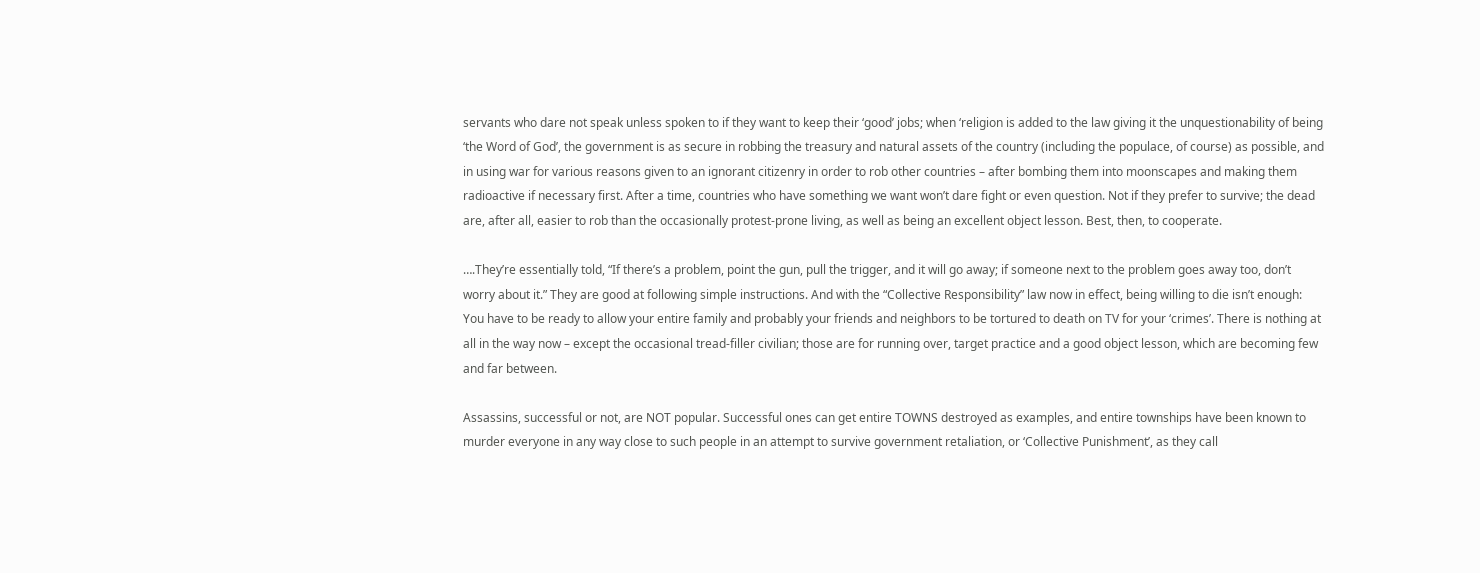servants who dare not speak unless spoken to if they want to keep their ‘good’ jobs; when ‘religion is added to the law giving it the unquestionability of being ‘the Word of God’, the government is as secure in robbing the treasury and natural assets of the country (including the populace, of course) as possible, and in using war for various reasons given to an ignorant citizenry in order to rob other countries – after bombing them into moonscapes and making them radioactive if necessary first. After a time, countries who have something we want won’t dare fight or even question. Not if they prefer to survive; the dead are, after all, easier to rob than the occasionally protest-prone living, as well as being an excellent object lesson. Best, then, to cooperate.

….They’re essentially told, “If there’s a problem, point the gun, pull the trigger, and it will go away; if someone next to the problem goes away too, don’t worry about it.” They are good at following simple instructions. And with the “Collective Responsibility” law now in effect, being willing to die isn’t enough: You have to be ready to allow your entire family and probably your friends and neighbors to be tortured to death on TV for your ‘crimes’. There is nothing at all in the way now – except the occasional tread-filler civilian; those are for running over, target practice and a good object lesson, which are becoming few and far between.

Assassins, successful or not, are NOT popular. Successful ones can get entire TOWNS destroyed as examples, and entire townships have been known to murder everyone in any way close to such people in an attempt to survive government retaliation, or ‘Collective Punishment’, as they call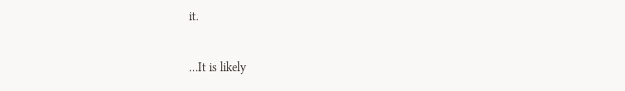it.

…It is likely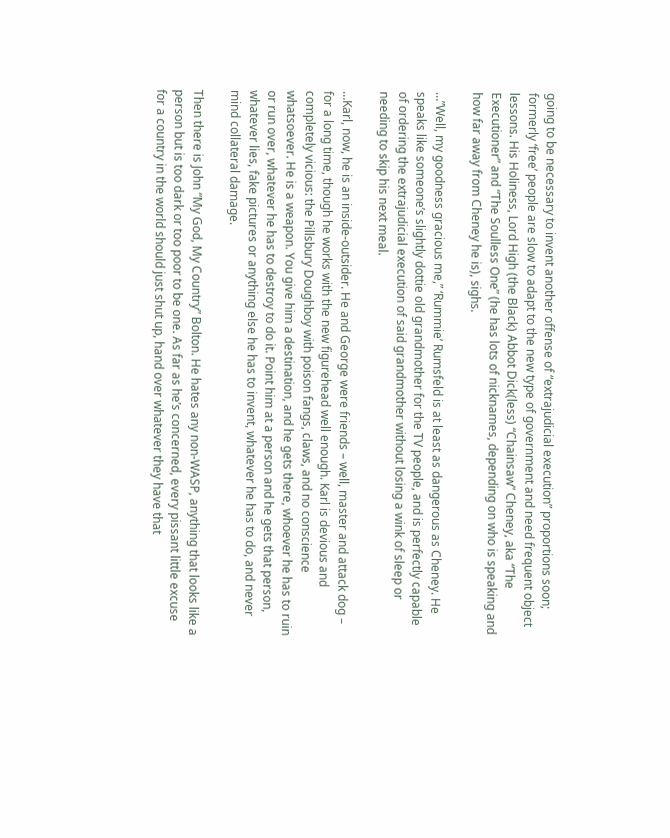going to be necessary to invent another offense of “extrajudicial execution” proportions soon; formerly ‘free’ people are slow to adapt to the new type of government and need frequent object lessons. His Holiness, Lord High (the Black) Abbot Dick(less) “Chainsaw” Cheney, aka “The Executioner” and “The Soulless One” (he has lots of nicknames, depending on who is speaking and how far away from Cheney he is), sighs.

…”Well, my goodness gracious me,” ‘Rummie’ Rumsfeld is at least as dangerous as Cheney. He speaks like someone’s slightly dottie old grandmother for the TV people, and is perfectly capable of ordering the extrajudicial execution of said grandmother without losing a wink of sleep or needing to skip his next meal.

…Karl, now, he is an inside-outsider. He and George were friends – well, master and attack dog – for a long time, though he works with the new figurehead well enough. Karl is devious and completely vicious: the Pillsbury Doughboy with poison fangs, claws, and no conscience whatsoever. He is a weapon. You give him a destination, and he gets there, whoever he has to ruin or run over, whatever he has to destroy to do it. Point him at a person and he gets that person, whatever lies, fake pictures or anything else he has to invent, whatever he has to do, and never mind collateral damage.

Then there is John “My God, My Country” Bolton. He hates any non-WASP, anything that looks like a person but is too dark or too poor to be one. As far as he’s concerned, every pissant little excuse for a country in the world should just shut up, hand over whatever they have that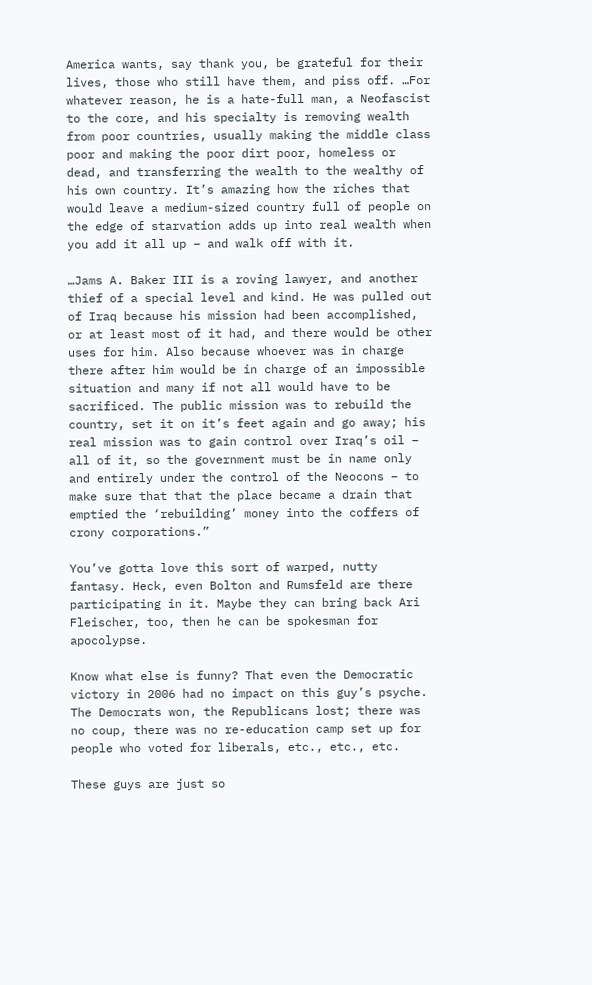America wants, say thank you, be grateful for their lives, those who still have them, and piss off. …For whatever reason, he is a hate-full man, a Neofascist to the core, and his specialty is removing wealth from poor countries, usually making the middle class poor and making the poor dirt poor, homeless or dead, and transferring the wealth to the wealthy of his own country. It’s amazing how the riches that would leave a medium-sized country full of people on the edge of starvation adds up into real wealth when you add it all up – and walk off with it.

…Jams A. Baker III is a roving lawyer, and another thief of a special level and kind. He was pulled out of Iraq because his mission had been accomplished, or at least most of it had, and there would be other uses for him. Also because whoever was in charge there after him would be in charge of an impossible situation and many if not all would have to be sacrificed. The public mission was to rebuild the country, set it on it’s feet again and go away; his real mission was to gain control over Iraq’s oil – all of it, so the government must be in name only and entirely under the control of the Neocons – to make sure that that the place became a drain that emptied the ‘rebuilding’ money into the coffers of crony corporations.”

You’ve gotta love this sort of warped, nutty fantasy. Heck, even Bolton and Rumsfeld are there participating in it. Maybe they can bring back Ari Fleischer, too, then he can be spokesman for apocolypse.

Know what else is funny? That even the Democratic victory in 2006 had no impact on this guy’s psyche. The Democrats won, the Republicans lost; there was no coup, there was no re-education camp set up for people who voted for liberals, etc., etc., etc.

These guys are just so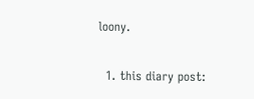loony.

  1. this diary post: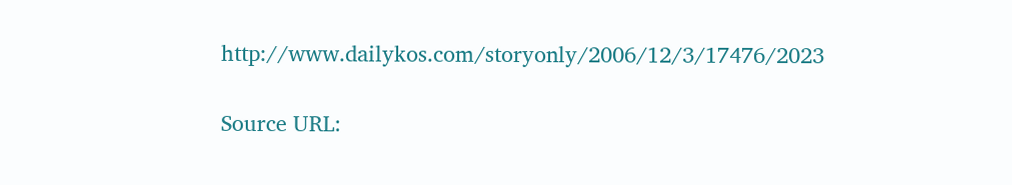http://www.dailykos.com/storyonly/2006/12/3/17476/2023

Source URL: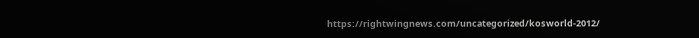https://rightwingnews.com/uncategorized/kosworld-2012/